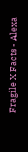Fragile X Facts - Alexa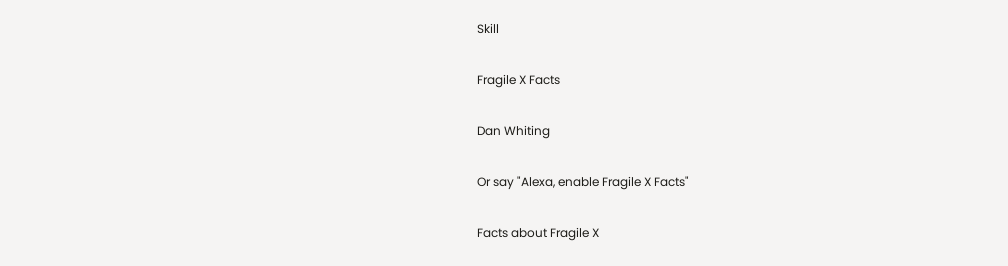Skill

Fragile X Facts

Dan Whiting

Or say "Alexa, enable Fragile X Facts"

Facts about Fragile X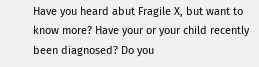Have you heard abut Fragile X, but want to know more? Have your or your child recently been diagnosed? Do you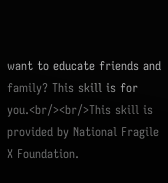want to educate friends and family? This skill is for you.<br/><br/>This skill is provided by National Fragile X Foundation.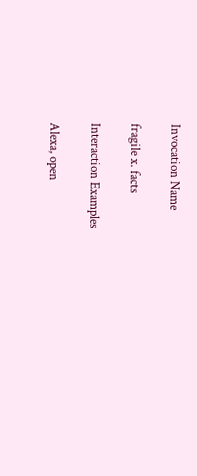Invocation Name

fragile x. facts

Interaction Examples

Alexa, open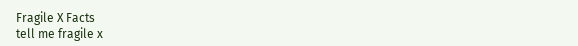Fragile X Facts
tell me fragile x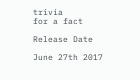trivia
for a fact

Release Date

June 27th 2017